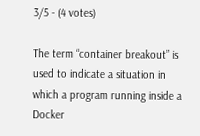3/5 - (4 votes)

The term “container breakout” is used to indicate a situation in which a program running inside a Docker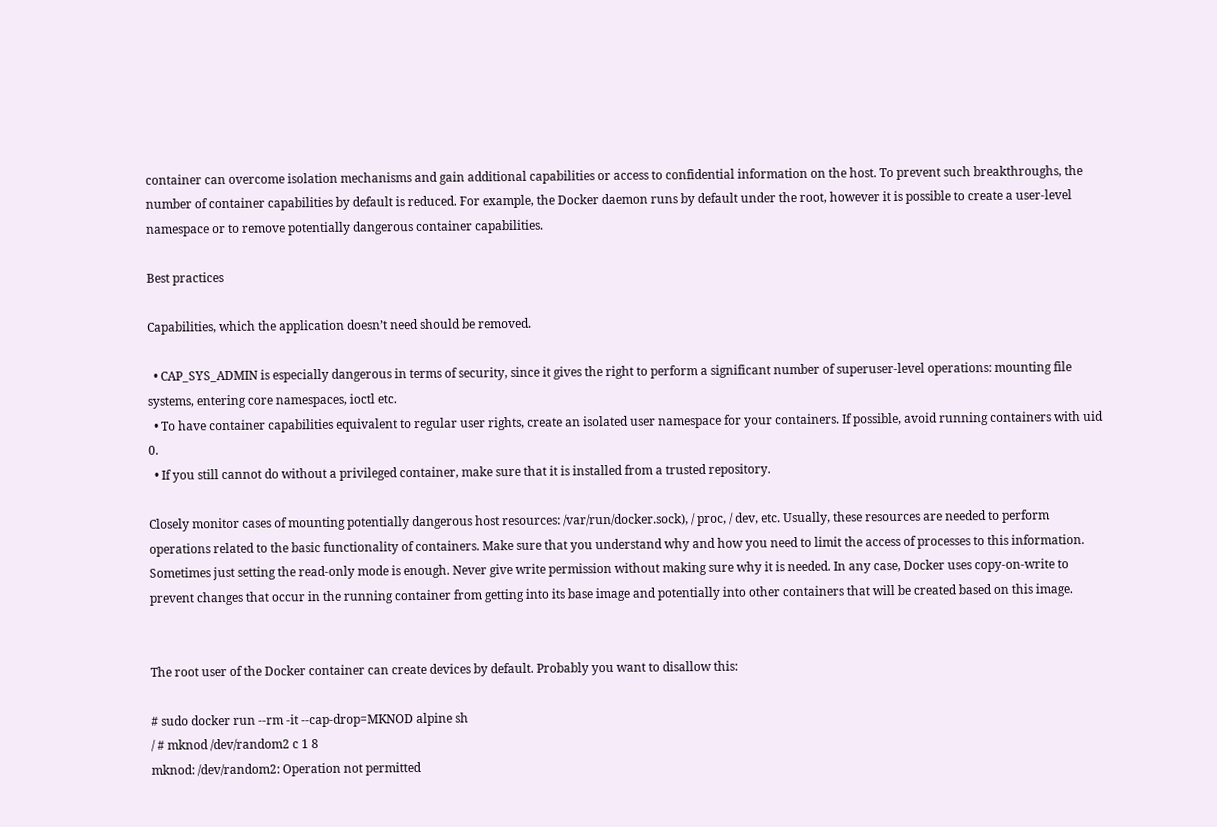container can overcome isolation mechanisms and gain additional capabilities or access to confidential information on the host. To prevent such breakthroughs, the number of container capabilities by default is reduced. For example, the Docker daemon runs by default under the root, however it is possible to create a user-level namespace or to remove potentially dangerous container capabilities.

Best practices

Capabilities, which the application doesn’t need should be removed.

  • CAP_SYS_ADMIN is especially dangerous in terms of security, since it gives the right to perform a significant number of superuser-level operations: mounting file systems, entering core namespaces, ioctl etc.
  • To have container capabilities equivalent to regular user rights, create an isolated user namespace for your containers. If possible, avoid running containers with uid 0.
  • If you still cannot do without a privileged container, make sure that it is installed from a trusted repository.

Closely monitor cases of mounting potentially dangerous host resources: /var/run/docker.sock), / proc, / dev, etc. Usually, these resources are needed to perform operations related to the basic functionality of containers. Make sure that you understand why and how you need to limit the access of processes to this information. Sometimes just setting the read-only mode is enough. Never give write permission without making sure why it is needed. In any case, Docker uses copy-on-write to prevent changes that occur in the running container from getting into its base image and potentially into other containers that will be created based on this image.


The root user of the Docker container can create devices by default. Probably you want to disallow this:

# sudo docker run --rm -it --cap-drop=MKNOD alpine sh
/ # mknod /dev/random2 c 1 8
mknod: /dev/random2: Operation not permitted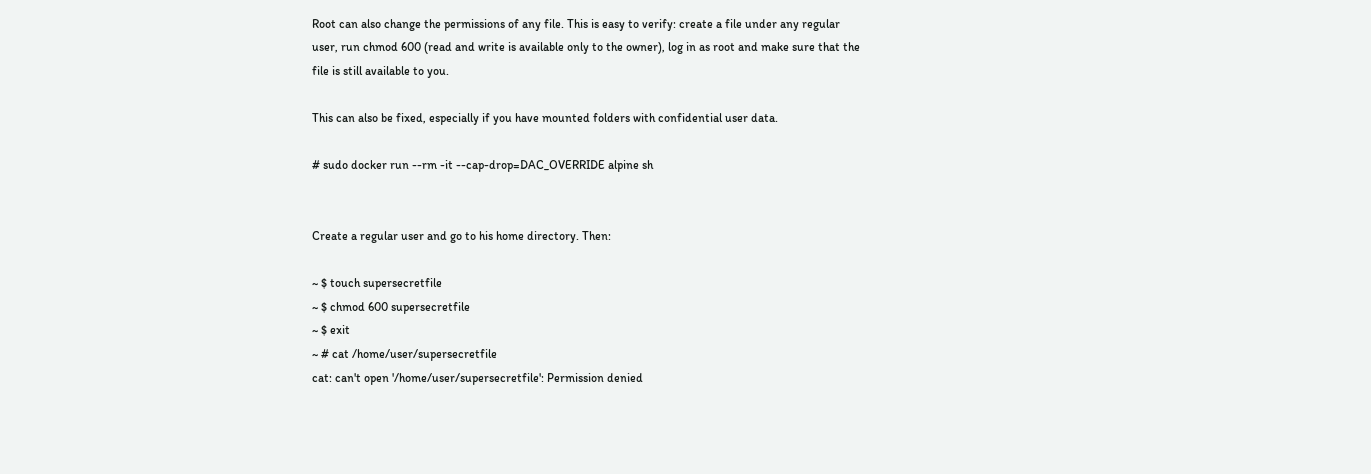Root can also change the permissions of any file. This is easy to verify: create a file under any regular user, run chmod 600 (read and write is available only to the owner), log in as root and make sure that the file is still available to you.

This can also be fixed, especially if you have mounted folders with confidential user data.

# sudo docker run --rm -it --cap-drop=DAC_OVERRIDE alpine sh


Create a regular user and go to his home directory. Then:

~ $ touch supersecretfile
~ $ chmod 600 supersecretfile
~ $ exit
~ # cat /home/user/supersecretfile
cat: can't open '/home/user/supersecretfile': Permission denied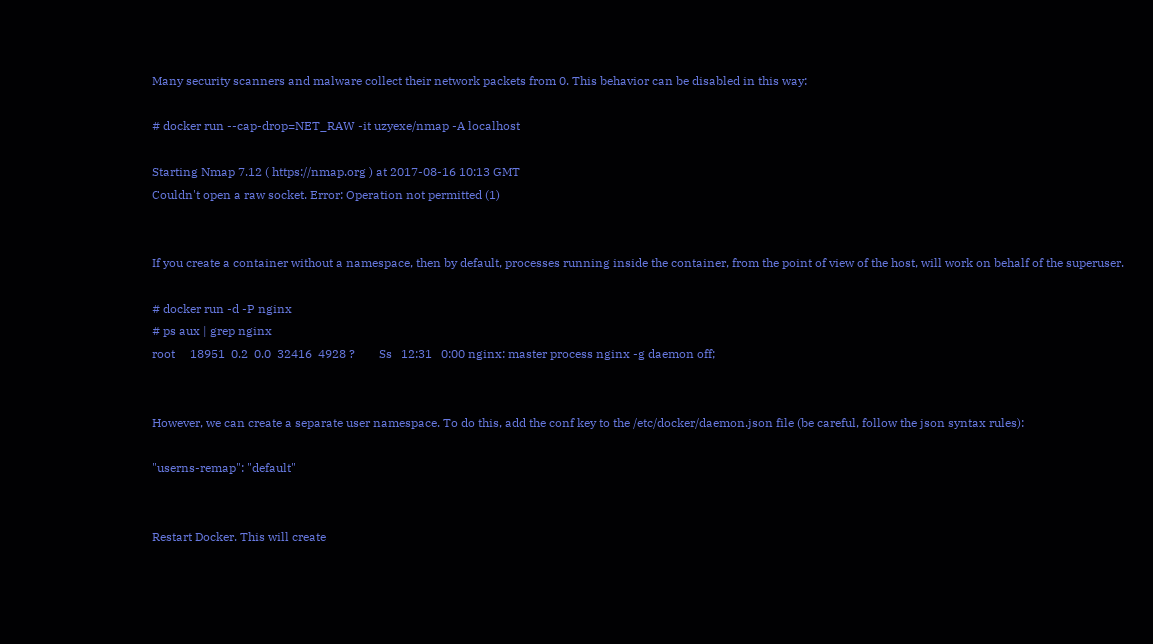Many security scanners and malware collect their network packets from 0. This behavior can be disabled in this way:

# docker run --cap-drop=NET_RAW -it uzyexe/nmap -A localhost

Starting Nmap 7.12 ( https://nmap.org ) at 2017-08-16 10:13 GMT
Couldn't open a raw socket. Error: Operation not permitted (1)


If you create a container without a namespace, then by default, processes running inside the container, from the point of view of the host, will work on behalf of the superuser.

# docker run -d -P nginx
# ps aux | grep nginx
root     18951  0.2  0.0  32416  4928 ?        Ss   12:31   0:00 nginx: master process nginx -g daemon off;


However, we can create a separate user namespace. To do this, add the conf key to the /etc/docker/daemon.json file (be careful, follow the json syntax rules):

"userns-remap": "default"


Restart Docker. This will create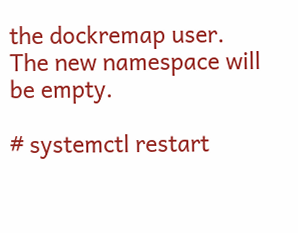the dockremap user. The new namespace will be empty.

# systemctl restart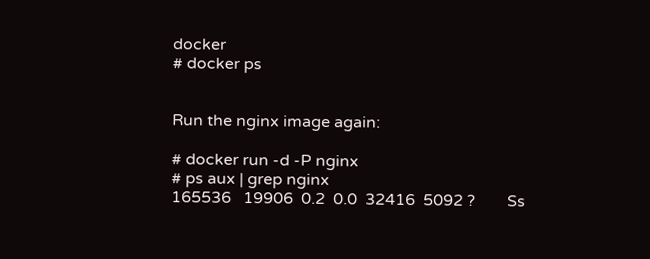docker
# docker ps


Run the nginx image again:

# docker run -d -P nginx
# ps aux | grep nginx
165536   19906  0.2  0.0  32416  5092 ?        Ss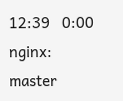12:39   0:00 nginx: master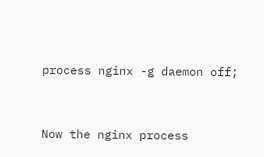process nginx -g daemon off;


Now the nginx process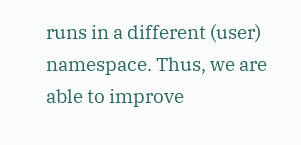runs in a different (user) namespace. Thus, we are able to improve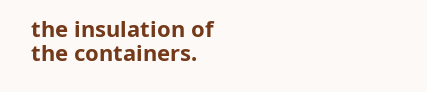the insulation of the containers.